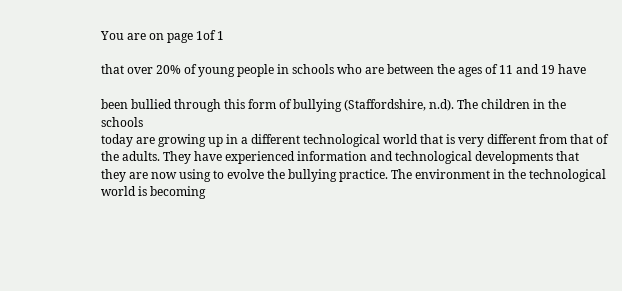You are on page 1of 1

that over 20% of young people in schools who are between the ages of 11 and 19 have

been bullied through this form of bullying (Staffordshire, n.d). The children in the schools
today are growing up in a different technological world that is very different from that of
the adults. They have experienced information and technological developments that
they are now using to evolve the bullying practice. The environment in the technological
world is becoming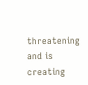threatening and is creating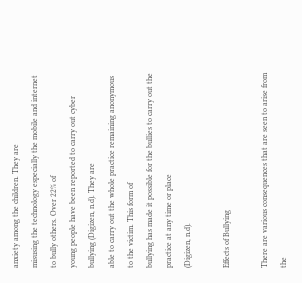anxiety among the children. They are
misusing the technology especially the mobile and internet to bully others. Over 22% of
young people have been reported to carry out cyber bullying (Digizen, n.d). They are
able to carry out the whole practice remaining anonymous to the victim. This form of
bullying has made it possible for the bullies to carry out the practice at any time or place
(Digizen, n.d).

Effects of Bullying

There are various consequences that are seen to arise from the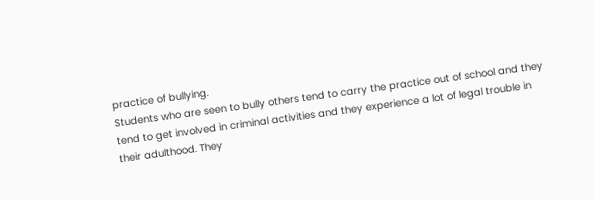practice of bullying.
Students who are seen to bully others tend to carry the practice out of school and they
tend to get involved in criminal activities and they experience a lot of legal trouble in
their adulthood. They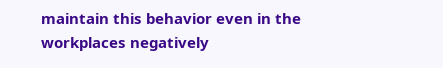maintain this behavior even in the workplaces negatively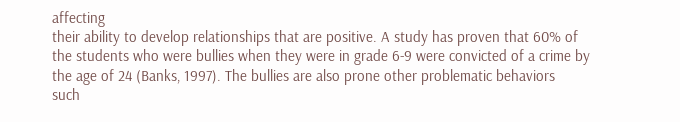affecting
their ability to develop relationships that are positive. A study has proven that 60% of
the students who were bullies when they were in grade 6-9 were convicted of a crime by
the age of 24 (Banks, 1997). The bullies are also prone other problematic behaviors
such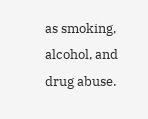as smoking, alcohol, and drug abuse.